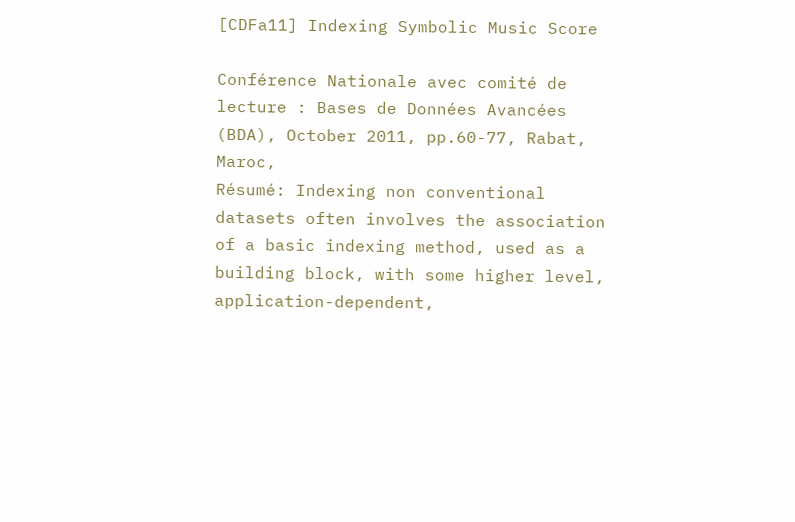[CDFa11] Indexing Symbolic Music Score

Conférence Nationale avec comité de lecture : Bases de Données Avancées (BDA), October 2011, pp.60-77, Rabat, Maroc,
Résumé: Indexing non conventional datasets often involves the association of a basic indexing method, used as a building block, with some higher level, application-dependent,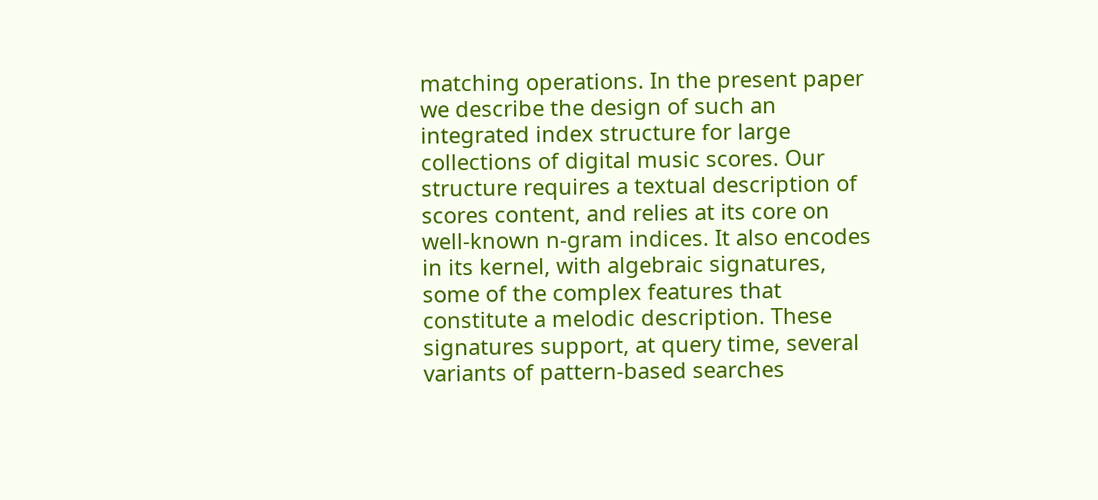matching operations. In the present paper we describe the design of such an integrated index structure for large collections of digital music scores. Our structure requires a textual description of scores content, and relies at its core on well-known n-gram indices. It also encodes in its kernel, with algebraic signatures, some of the complex features that constitute a melodic description. These signatures support, at query time, several variants of pattern-based searches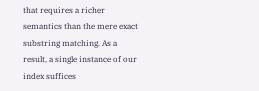that requires a richer semantics than the mere exact substring matching. As a result, a single instance of our index suffices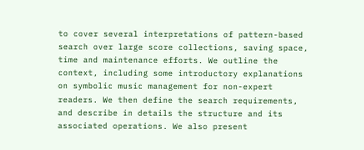to cover several interpretations of pattern-based search over large score collections, saving space, time and maintenance efforts. We outline the context, including some introductory explanations on symbolic music management for non-expert readers. We then define the search requirements, and describe in details the structure and its associated operations. We also present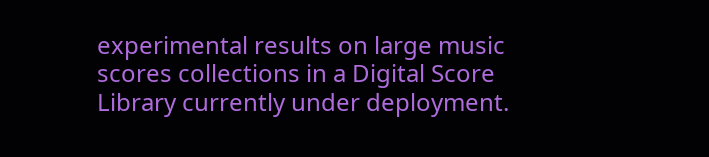experimental results on large music scores collections in a Digital Score Library currently under deployment.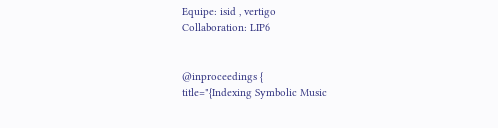Equipe: isid , vertigo
Collaboration: LIP6


@inproceedings {
title="{Indexing Symbolic Music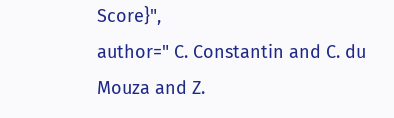Score}",
author=" C. Constantin and C. du Mouza and Z.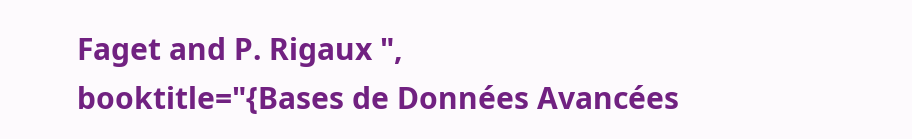Faget and P. Rigaux ",
booktitle="{Bases de Données Avancées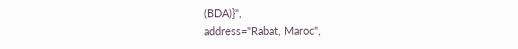(BDA)}",
address="Rabat, Maroc",